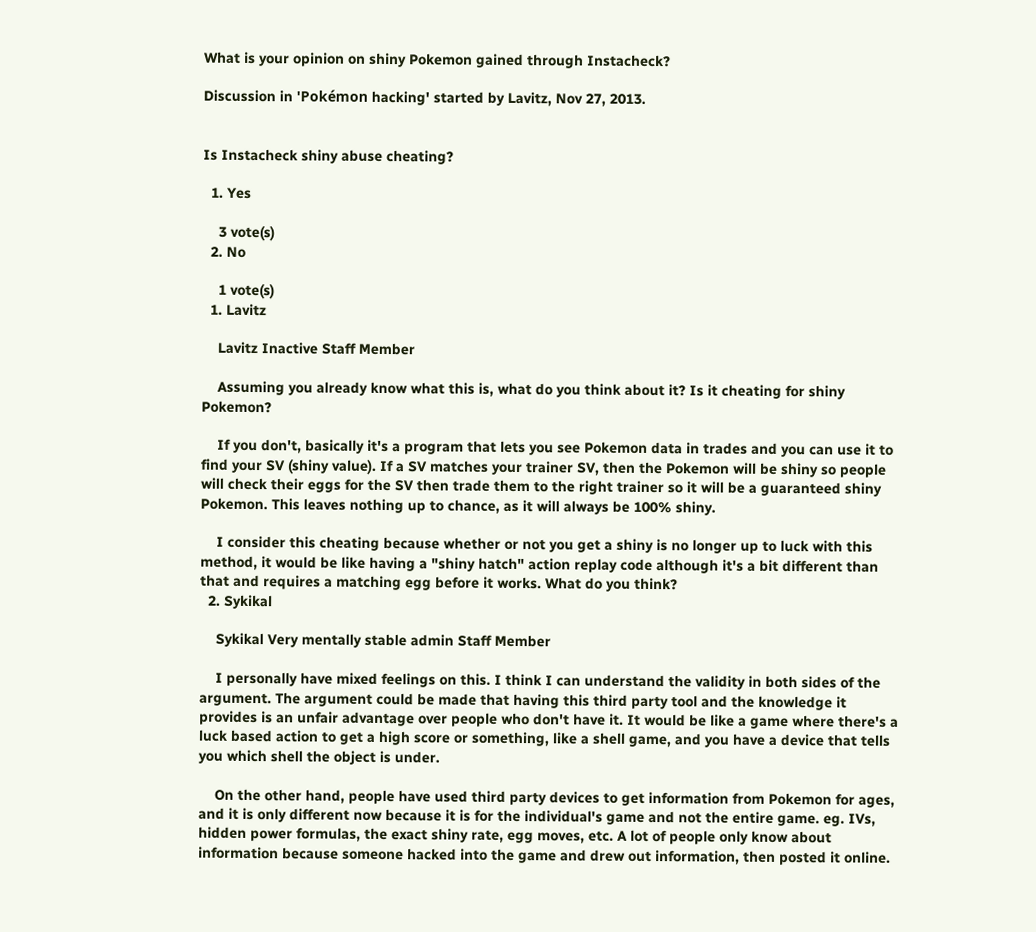What is your opinion on shiny Pokemon gained through Instacheck?

Discussion in 'Pokémon hacking' started by Lavitz, Nov 27, 2013.


Is Instacheck shiny abuse cheating?

  1. Yes

    3 vote(s)
  2. No

    1 vote(s)
  1. Lavitz

    Lavitz Inactive Staff Member

    Assuming you already know what this is, what do you think about it? Is it cheating for shiny Pokemon?

    If you don't, basically it's a program that lets you see Pokemon data in trades and you can use it to find your SV (shiny value). If a SV matches your trainer SV, then the Pokemon will be shiny so people will check their eggs for the SV then trade them to the right trainer so it will be a guaranteed shiny Pokemon. This leaves nothing up to chance, as it will always be 100% shiny.

    I consider this cheating because whether or not you get a shiny is no longer up to luck with this method, it would be like having a "shiny hatch" action replay code although it's a bit different than that and requires a matching egg before it works. What do you think?
  2. Sykikal

    Sykikal Very mentally stable admin Staff Member

    I personally have mixed feelings on this. I think I can understand the validity in both sides of the argument. The argument could be made that having this third party tool and the knowledge it provides is an unfair advantage over people who don't have it. It would be like a game where there's a luck based action to get a high score or something, like a shell game, and you have a device that tells you which shell the object is under.

    On the other hand, people have used third party devices to get information from Pokemon for ages, and it is only different now because it is for the individual's game and not the entire game. eg. IVs, hidden power formulas, the exact shiny rate, egg moves, etc. A lot of people only know about information because someone hacked into the game and drew out information, then posted it online.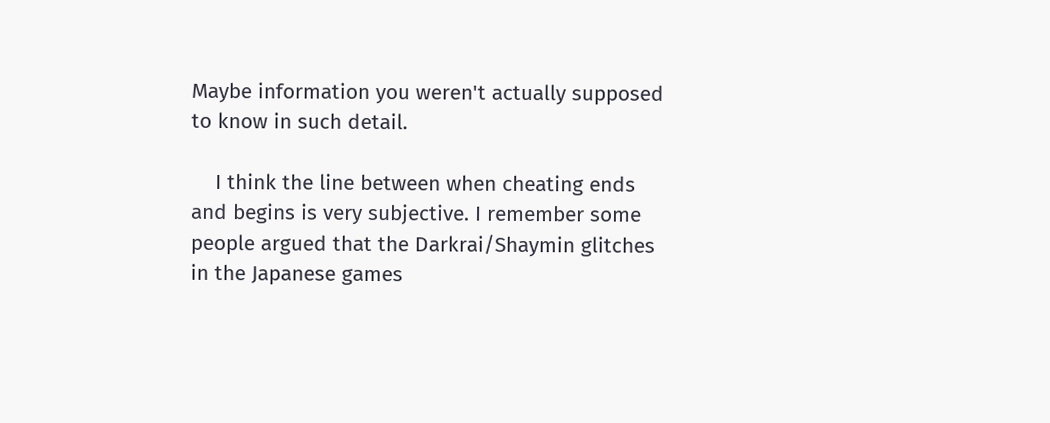Maybe information you weren't actually supposed to know in such detail.

    I think the line between when cheating ends and begins is very subjective. I remember some people argued that the Darkrai/Shaymin glitches in the Japanese games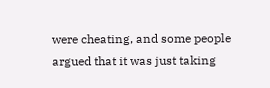were cheating, and some people argued that it was just taking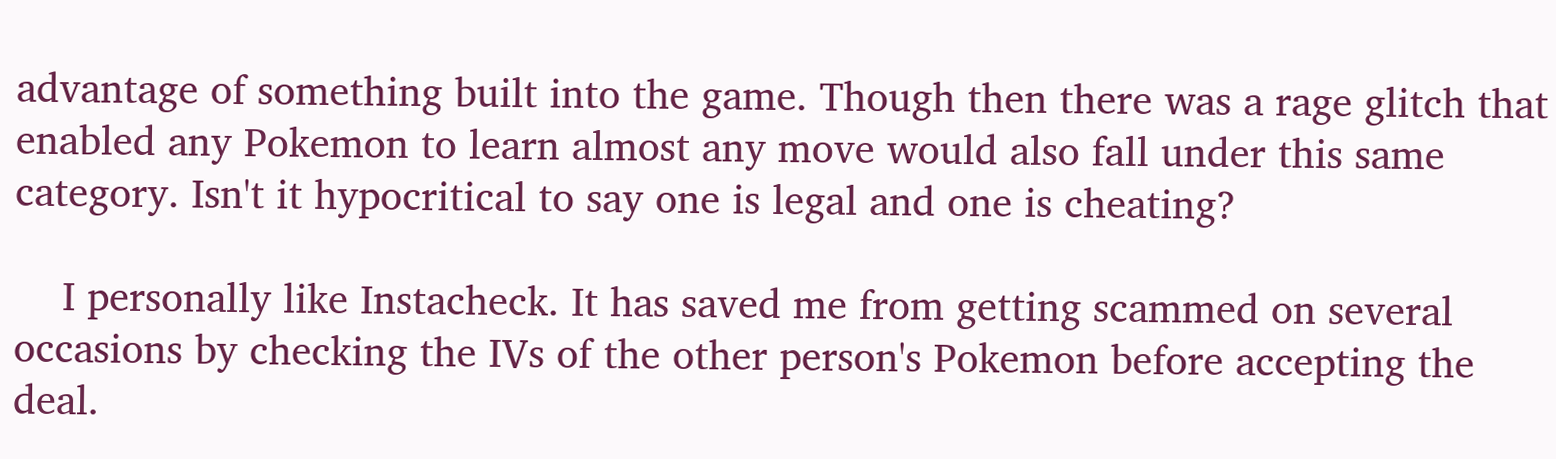advantage of something built into the game. Though then there was a rage glitch that enabled any Pokemon to learn almost any move would also fall under this same category. Isn't it hypocritical to say one is legal and one is cheating?

    I personally like Instacheck. It has saved me from getting scammed on several occasions by checking the IVs of the other person's Pokemon before accepting the deal.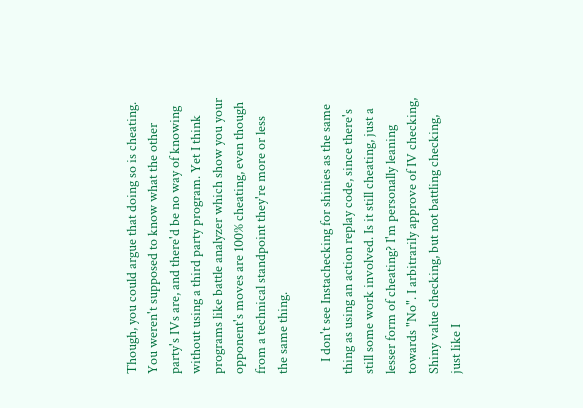Though, you could argue that doing so is cheating. You weren't supposed to know what the other party's IVs are, and there'd be no way of knowing without using a third party program. Yet I think programs like battle analyzer which show you your opponent's moves are 100% cheating, even though from a technical standpoint they're more or less the same thing.

    I don't see Instachecking for shinies as the same thing as using an action replay code, since there's still some work involved. Is it still cheating, just a lesser form of cheating? I'm personally leaning towards "No". I arbitrarily approve of IV checking, Shiny value checking, but not battling checking, just like I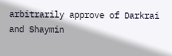arbitrarily approve of Darkrai and Shaymin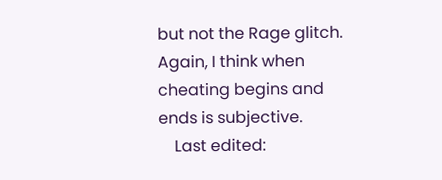but not the Rage glitch. Again, I think when cheating begins and ends is subjective.
    Last edited: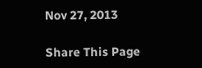Nov 27, 2013

Share This Page